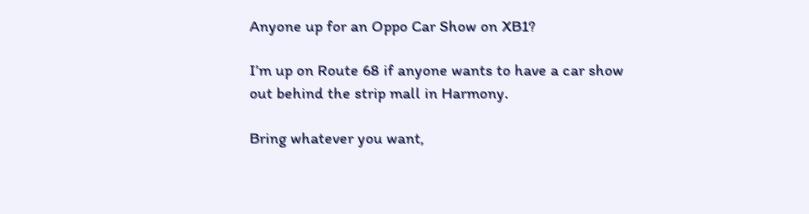Anyone up for an Oppo Car Show on XB1?

I’m up on Route 68 if anyone wants to have a car show out behind the strip mall in Harmony.

Bring whatever you want,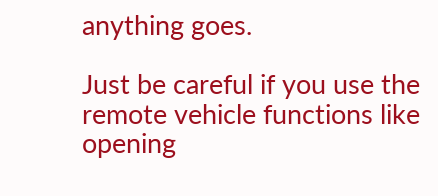anything goes.

Just be careful if you use the remote vehicle functions like opening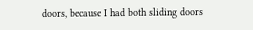doors, because I had both sliding doors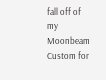fall off of my Moonbeam Custom for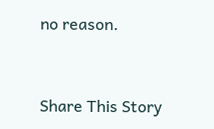no reason.


Share This Story